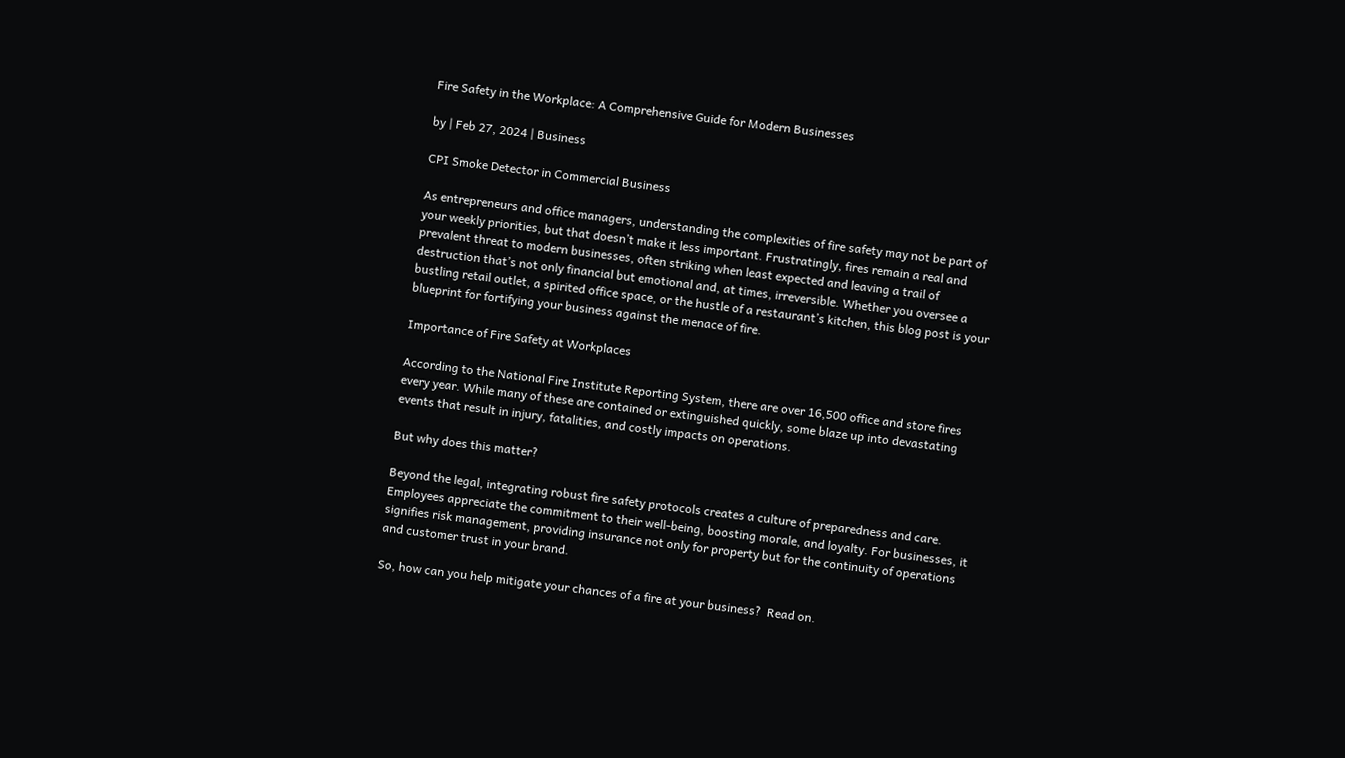Fire Safety in the Workplace: A Comprehensive Guide for Modern Businesses

by | Feb 27, 2024 | Business

CPI Smoke Detector in Commercial Business

As entrepreneurs and office managers, understanding the complexities of fire safety may not be part of your weekly priorities, but that doesn’t make it less important. Frustratingly, fires remain a real and prevalent threat to modern businesses, often striking when least expected and leaving a trail of destruction that’s not only financial but emotional and, at times, irreversible. Whether you oversee a bustling retail outlet, a spirited office space, or the hustle of a restaurant’s kitchen, this blog post is your blueprint for fortifying your business against the menace of fire.

Importance of Fire Safety at Workplaces

According to the National Fire Institute Reporting System, there are over 16,500 office and store fires every year. While many of these are contained or extinguished quickly, some blaze up into devastating events that result in injury, fatalities, and costly impacts on operations.

But why does this matter?

Beyond the legal, integrating robust fire safety protocols creates a culture of preparedness and care. Employees appreciate the commitment to their well-being, boosting morale, and loyalty. For businesses, it signifies risk management, providing insurance not only for property but for the continuity of operations and customer trust in your brand.

So, how can you help mitigate your chances of a fire at your business?  Read on.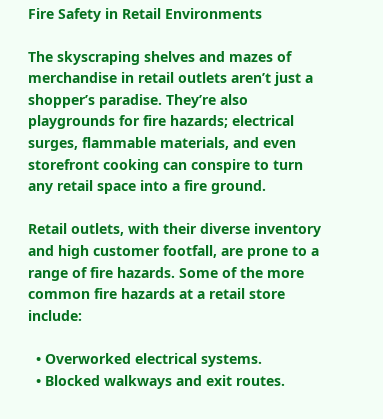Fire Safety in Retail Environments

The skyscraping shelves and mazes of merchandise in retail outlets aren’t just a shopper’s paradise. They’re also playgrounds for fire hazards; electrical surges, flammable materials, and even storefront cooking can conspire to turn any retail space into a fire ground.

Retail outlets, with their diverse inventory and high customer footfall, are prone to a range of fire hazards. Some of the more common fire hazards at a retail store include:

  • Overworked electrical systems.
  • Blocked walkways and exit routes.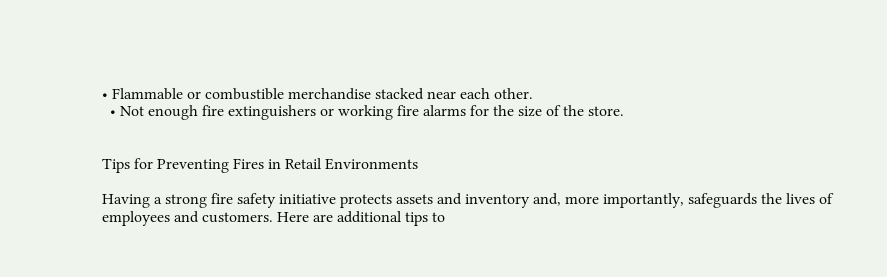• Flammable or combustible merchandise stacked near each other.
  • Not enough fire extinguishers or working fire alarms for the size of the store.


Tips for Preventing Fires in Retail Environments

Having a strong fire safety initiative protects assets and inventory and, more importantly, safeguards the lives of employees and customers. Here are additional tips to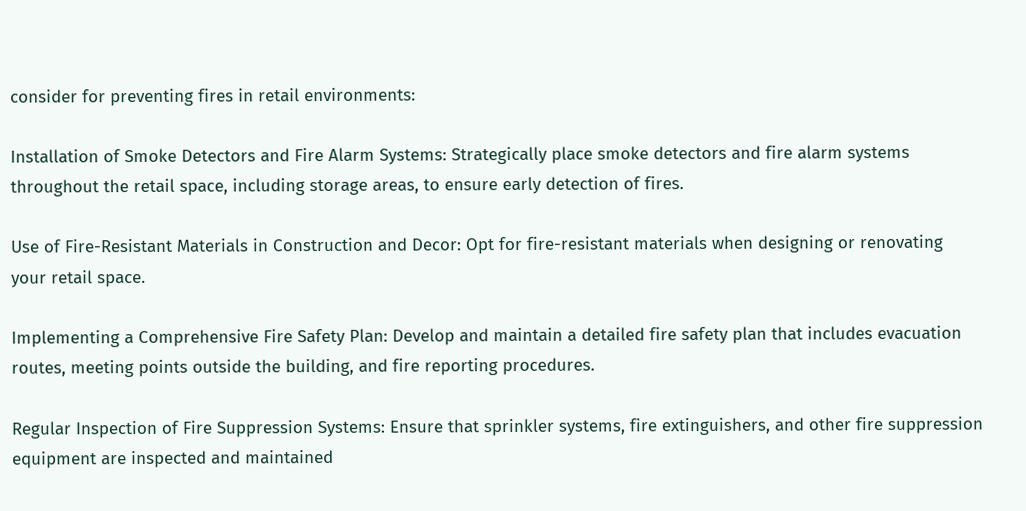consider for preventing fires in retail environments:

Installation of Smoke Detectors and Fire Alarm Systems: Strategically place smoke detectors and fire alarm systems throughout the retail space, including storage areas, to ensure early detection of fires.

Use of Fire-Resistant Materials in Construction and Decor: Opt for fire-resistant materials when designing or renovating your retail space.

Implementing a Comprehensive Fire Safety Plan: Develop and maintain a detailed fire safety plan that includes evacuation routes, meeting points outside the building, and fire reporting procedures.

Regular Inspection of Fire Suppression Systems: Ensure that sprinkler systems, fire extinguishers, and other fire suppression equipment are inspected and maintained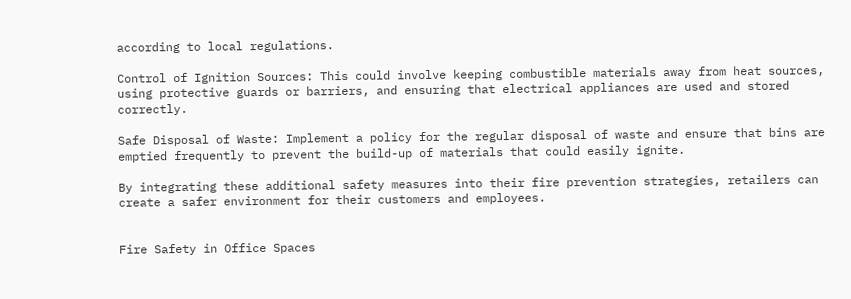according to local regulations.

Control of Ignition Sources: This could involve keeping combustible materials away from heat sources, using protective guards or barriers, and ensuring that electrical appliances are used and stored correctly.

Safe Disposal of Waste: Implement a policy for the regular disposal of waste and ensure that bins are emptied frequently to prevent the build-up of materials that could easily ignite.

By integrating these additional safety measures into their fire prevention strategies, retailers can create a safer environment for their customers and employees.


Fire Safety in Office Spaces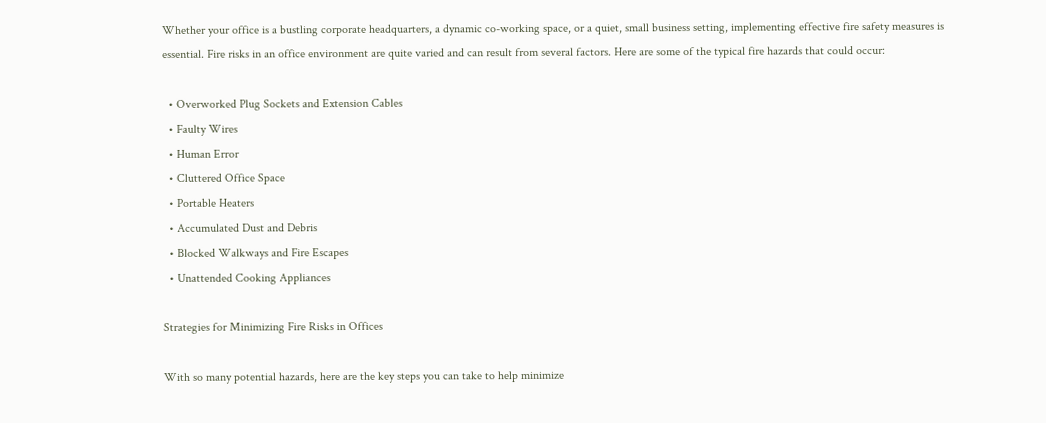Whether your office is a bustling corporate headquarters, a dynamic co-working space, or a quiet, small business setting, implementing effective fire safety measures is essential. Fire risks in an office environment are quite varied and can result from several factors. Here are some of the typical fire hazards that could occur:

  • Overworked Plug Sockets and Extension Cables
  • Faulty Wires
  • Human Error
  • Cluttered Office Space
  • Portable Heaters
  • Accumulated Dust and Debris
  • Blocked Walkways and Fire Escapes
  • Unattended Cooking Appliances

Strategies for Minimizing Fire Risks in Offices

With so many potential hazards, here are the key steps you can take to help minimize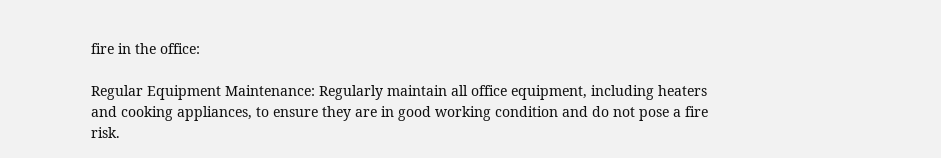fire in the office:

Regular Equipment Maintenance: Regularly maintain all office equipment, including heaters and cooking appliances, to ensure they are in good working condition and do not pose a fire risk.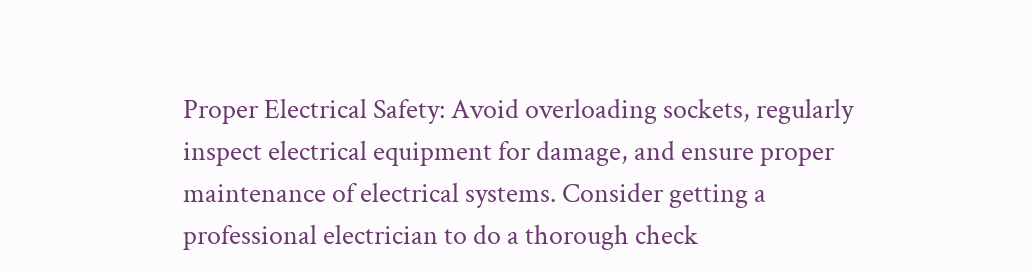Proper Electrical Safety: Avoid overloading sockets, regularly inspect electrical equipment for damage, and ensure proper maintenance of electrical systems. Consider getting a professional electrician to do a thorough check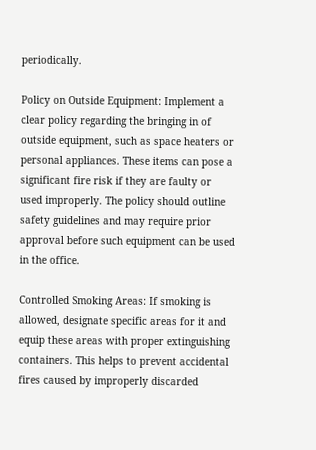periodically.

Policy on Outside Equipment: Implement a clear policy regarding the bringing in of outside equipment, such as space heaters or personal appliances. These items can pose a significant fire risk if they are faulty or used improperly. The policy should outline safety guidelines and may require prior approval before such equipment can be used in the office.

Controlled Smoking Areas: If smoking is allowed, designate specific areas for it and equip these areas with proper extinguishing containers. This helps to prevent accidental fires caused by improperly discarded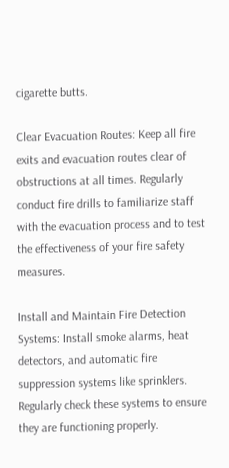cigarette butts.

Clear Evacuation Routes: Keep all fire exits and evacuation routes clear of obstructions at all times. Regularly conduct fire drills to familiarize staff with the evacuation process and to test the effectiveness of your fire safety measures.

Install and Maintain Fire Detection Systems: Install smoke alarms, heat detectors, and automatic fire suppression systems like sprinklers. Regularly check these systems to ensure they are functioning properly.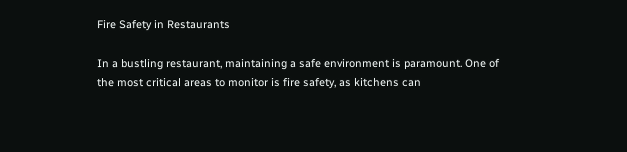Fire Safety in Restaurants

In a bustling restaurant, maintaining a safe environment is paramount. One of the most critical areas to monitor is fire safety, as kitchens can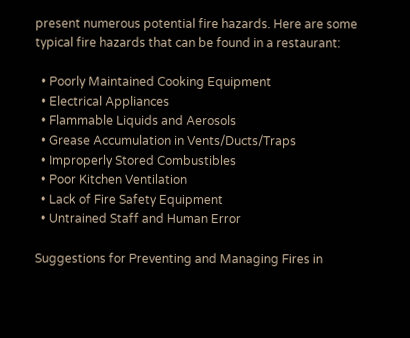present numerous potential fire hazards. Here are some typical fire hazards that can be found in a restaurant:

  • Poorly Maintained Cooking Equipment
  • Electrical Appliances
  • Flammable Liquids and Aerosols
  • Grease Accumulation in Vents/Ducts/Traps
  • Improperly Stored Combustibles
  • Poor Kitchen Ventilation
  • Lack of Fire Safety Equipment
  • Untrained Staff and Human Error

Suggestions for Preventing and Managing Fires in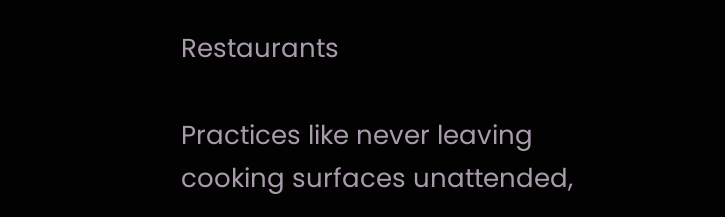Restaurants

Practices like never leaving cooking surfaces unattended,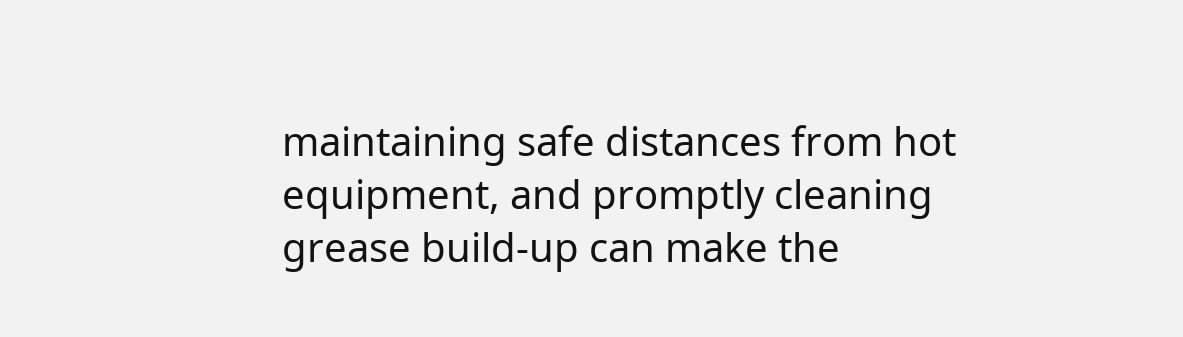maintaining safe distances from hot equipment, and promptly cleaning grease build-up can make the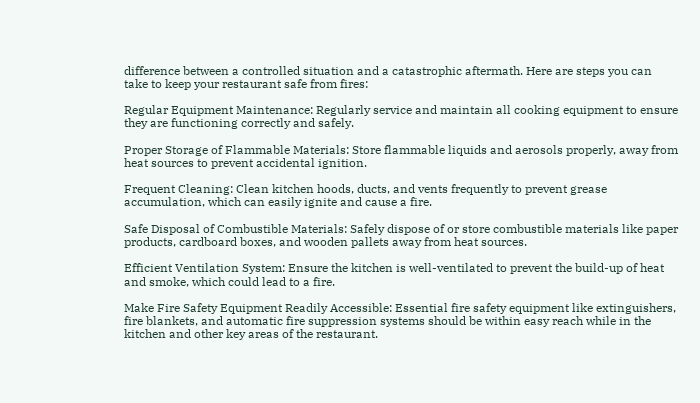difference between a controlled situation and a catastrophic aftermath. Here are steps you can take to keep your restaurant safe from fires:

Regular Equipment Maintenance: Regularly service and maintain all cooking equipment to ensure they are functioning correctly and safely.

Proper Storage of Flammable Materials: Store flammable liquids and aerosols properly, away from heat sources to prevent accidental ignition.

Frequent Cleaning: Clean kitchen hoods, ducts, and vents frequently to prevent grease accumulation, which can easily ignite and cause a fire.

Safe Disposal of Combustible Materials: Safely dispose of or store combustible materials like paper products, cardboard boxes, and wooden pallets away from heat sources.

Efficient Ventilation System: Ensure the kitchen is well-ventilated to prevent the build-up of heat and smoke, which could lead to a fire.

Make Fire Safety Equipment Readily Accessible: Essential fire safety equipment like extinguishers, fire blankets, and automatic fire suppression systems should be within easy reach while in the kitchen and other key areas of the restaurant.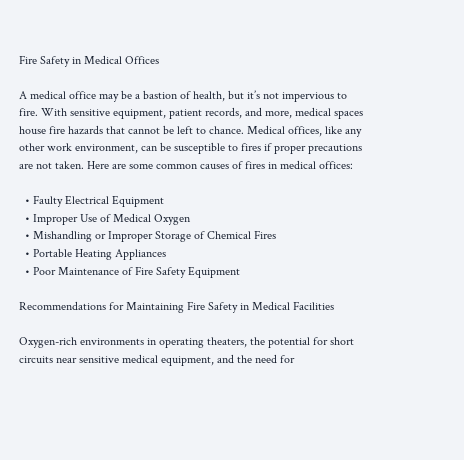Fire Safety in Medical Offices

A medical office may be a bastion of health, but it’s not impervious to fire. With sensitive equipment, patient records, and more, medical spaces house fire hazards that cannot be left to chance. Medical offices, like any other work environment, can be susceptible to fires if proper precautions are not taken. Here are some common causes of fires in medical offices:

  • Faulty Electrical Equipment
  • Improper Use of Medical Oxygen
  • Mishandling or Improper Storage of Chemical Fires
  • Portable Heating Appliances
  • Poor Maintenance of Fire Safety Equipment

Recommendations for Maintaining Fire Safety in Medical Facilities

Oxygen-rich environments in operating theaters, the potential for short circuits near sensitive medical equipment, and the need for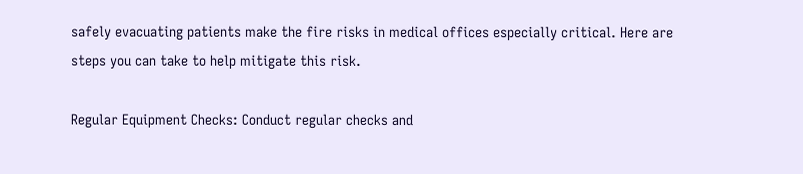safely evacuating patients make the fire risks in medical offices especially critical. Here are steps you can take to help mitigate this risk.

Regular Equipment Checks: Conduct regular checks and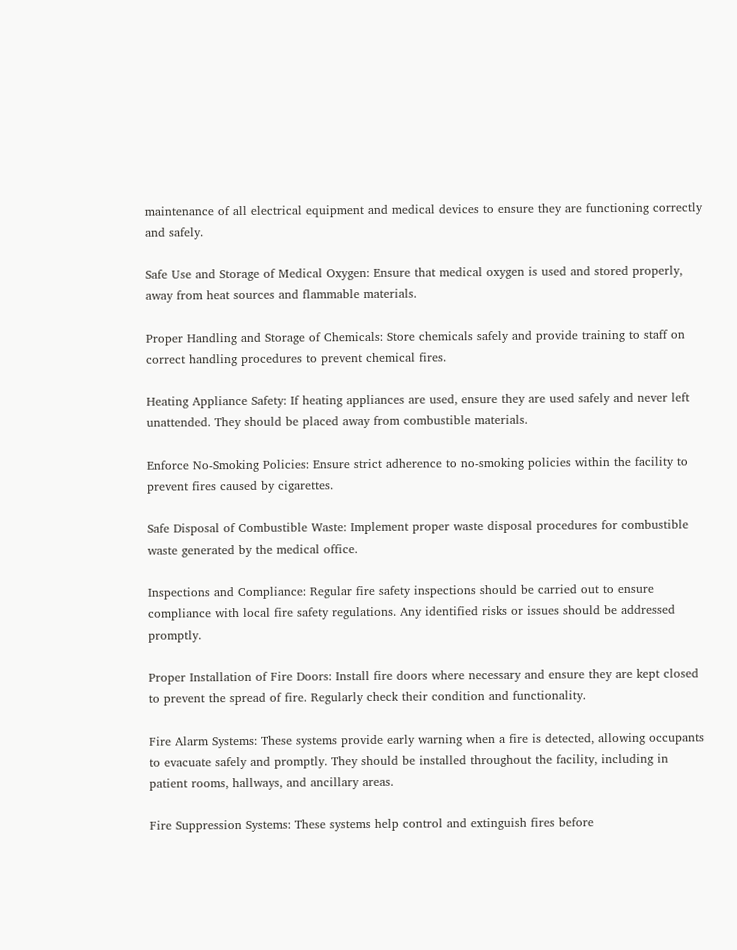maintenance of all electrical equipment and medical devices to ensure they are functioning correctly and safely.

Safe Use and Storage of Medical Oxygen: Ensure that medical oxygen is used and stored properly, away from heat sources and flammable materials.

Proper Handling and Storage of Chemicals: Store chemicals safely and provide training to staff on correct handling procedures to prevent chemical fires.

Heating Appliance Safety: If heating appliances are used, ensure they are used safely and never left unattended. They should be placed away from combustible materials.

Enforce No-Smoking Policies: Ensure strict adherence to no-smoking policies within the facility to prevent fires caused by cigarettes.

Safe Disposal of Combustible Waste: Implement proper waste disposal procedures for combustible waste generated by the medical office.

Inspections and Compliance: Regular fire safety inspections should be carried out to ensure compliance with local fire safety regulations. Any identified risks or issues should be addressed promptly.

Proper Installation of Fire Doors: Install fire doors where necessary and ensure they are kept closed to prevent the spread of fire. Regularly check their condition and functionality.

Fire Alarm Systems: These systems provide early warning when a fire is detected, allowing occupants to evacuate safely and promptly. They should be installed throughout the facility, including in patient rooms, hallways, and ancillary areas.

Fire Suppression Systems: These systems help control and extinguish fires before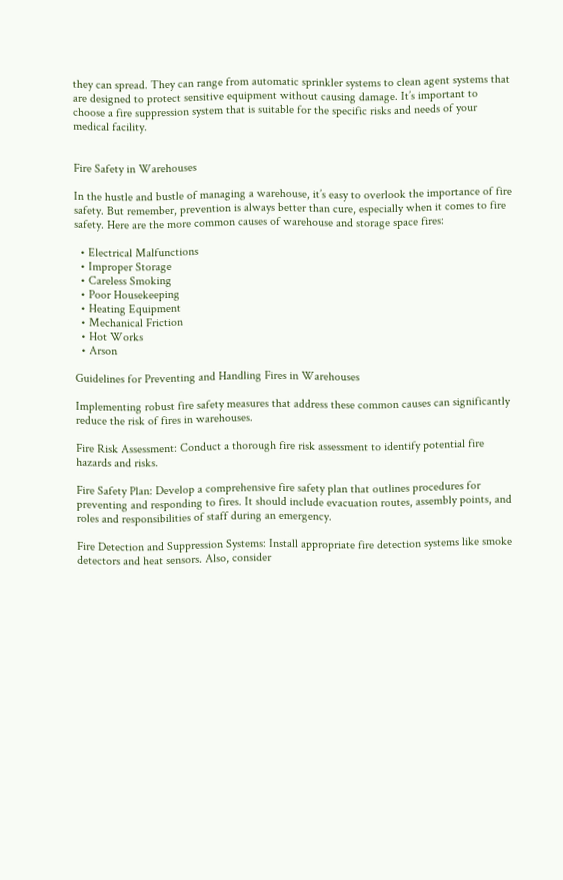they can spread. They can range from automatic sprinkler systems to clean agent systems that are designed to protect sensitive equipment without causing damage. It’s important to choose a fire suppression system that is suitable for the specific risks and needs of your medical facility.


Fire Safety in Warehouses

In the hustle and bustle of managing a warehouse, it’s easy to overlook the importance of fire safety. But remember, prevention is always better than cure, especially when it comes to fire safety. Here are the more common causes of warehouse and storage space fires:

  • Electrical Malfunctions
  • Improper Storage
  • Careless Smoking
  • Poor Housekeeping
  • Heating Equipment
  • Mechanical Friction
  • Hot Works
  • Arson

Guidelines for Preventing and Handling Fires in Warehouses

Implementing robust fire safety measures that address these common causes can significantly reduce the risk of fires in warehouses.

Fire Risk Assessment: Conduct a thorough fire risk assessment to identify potential fire hazards and risks.

Fire Safety Plan: Develop a comprehensive fire safety plan that outlines procedures for preventing and responding to fires. It should include evacuation routes, assembly points, and roles and responsibilities of staff during an emergency.

Fire Detection and Suppression Systems: Install appropriate fire detection systems like smoke detectors and heat sensors. Also, consider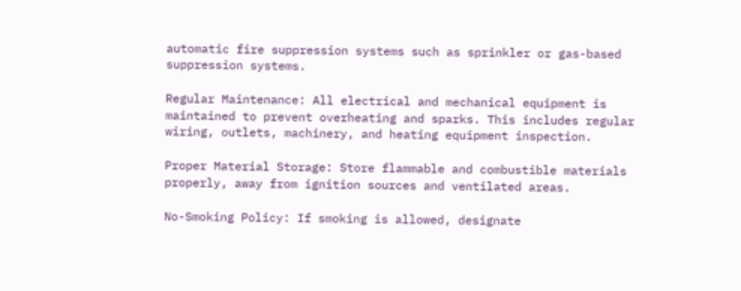automatic fire suppression systems such as sprinkler or gas-based suppression systems.

Regular Maintenance: All electrical and mechanical equipment is maintained to prevent overheating and sparks. This includes regular wiring, outlets, machinery, and heating equipment inspection.

Proper Material Storage: Store flammable and combustible materials properly, away from ignition sources and ventilated areas.

No-Smoking Policy: If smoking is allowed, designate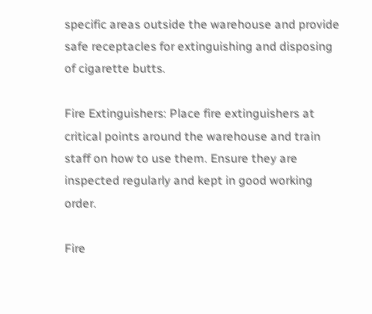specific areas outside the warehouse and provide safe receptacles for extinguishing and disposing of cigarette butts.

Fire Extinguishers: Place fire extinguishers at critical points around the warehouse and train staff on how to use them. Ensure they are inspected regularly and kept in good working order.

Fire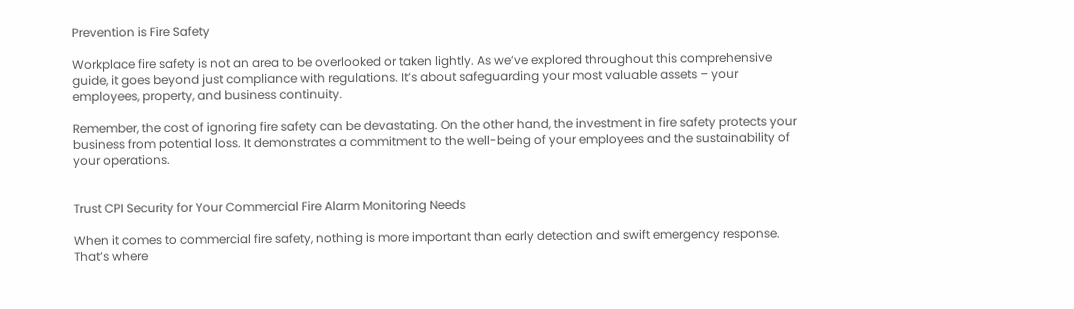Prevention is Fire Safety

Workplace fire safety is not an area to be overlooked or taken lightly. As we’ve explored throughout this comprehensive guide, it goes beyond just compliance with regulations. It’s about safeguarding your most valuable assets – your employees, property, and business continuity.

Remember, the cost of ignoring fire safety can be devastating. On the other hand, the investment in fire safety protects your business from potential loss. It demonstrates a commitment to the well-being of your employees and the sustainability of your operations.


Trust CPI Security for Your Commercial Fire Alarm Monitoring Needs

When it comes to commercial fire safety, nothing is more important than early detection and swift emergency response. That’s where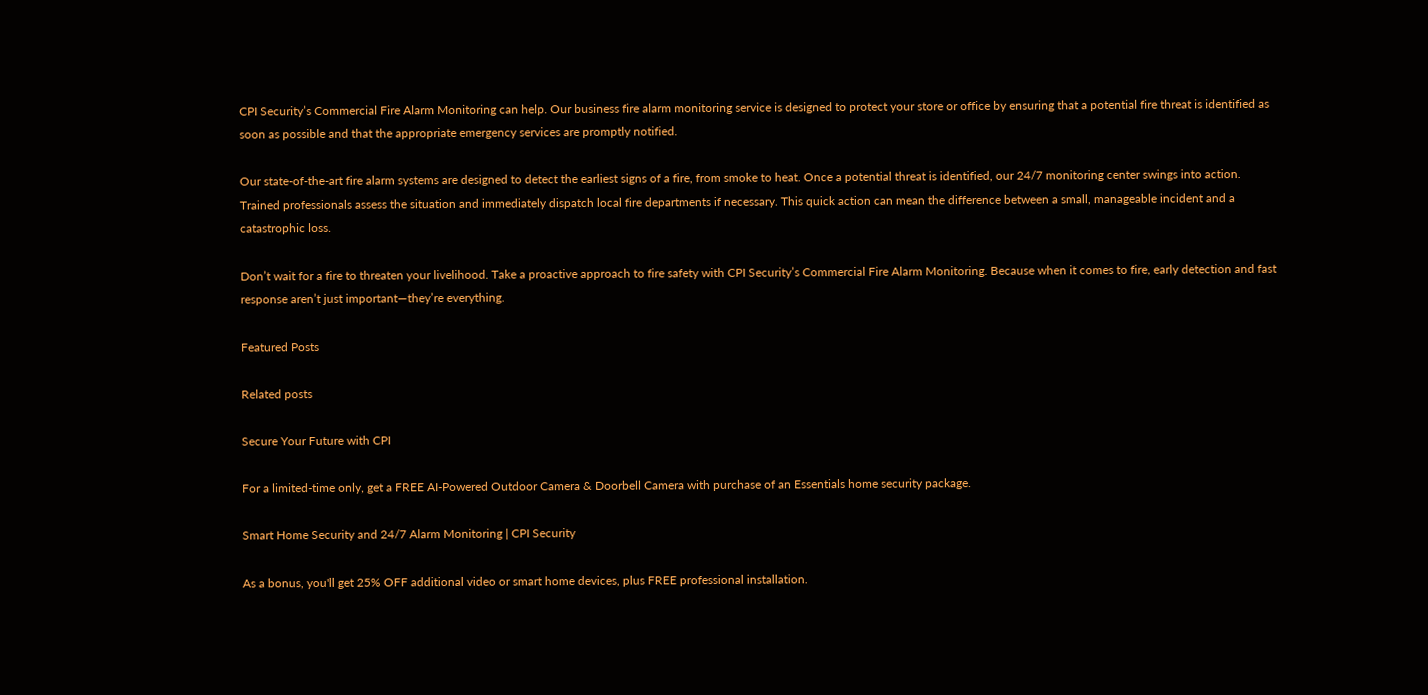CPI Security’s Commercial Fire Alarm Monitoring can help. Our business fire alarm monitoring service is designed to protect your store or office by ensuring that a potential fire threat is identified as soon as possible and that the appropriate emergency services are promptly notified.

Our state-of-the-art fire alarm systems are designed to detect the earliest signs of a fire, from smoke to heat. Once a potential threat is identified, our 24/7 monitoring center swings into action. Trained professionals assess the situation and immediately dispatch local fire departments if necessary. This quick action can mean the difference between a small, manageable incident and a catastrophic loss.

Don’t wait for a fire to threaten your livelihood. Take a proactive approach to fire safety with CPI Security’s Commercial Fire Alarm Monitoring. Because when it comes to fire, early detection and fast response aren’t just important—they’re everything.

Featured Posts

Related posts

Secure Your Future with CPI

For a limited-time only, get a FREE AI-Powered Outdoor Camera & Doorbell Camera with purchase of an Essentials home security package.

Smart Home Security and 24/7 Alarm Monitoring | CPI Security

As a bonus, you'll get 25% OFF additional video or smart home devices, plus FREE professional installation.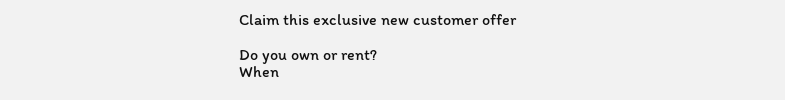Claim this exclusive new customer offer

Do you own or rent?
When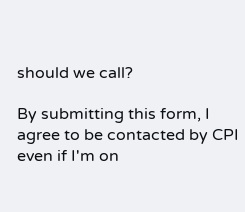should we call?

By submitting this form, I agree to be contacted by CPI even if I'm on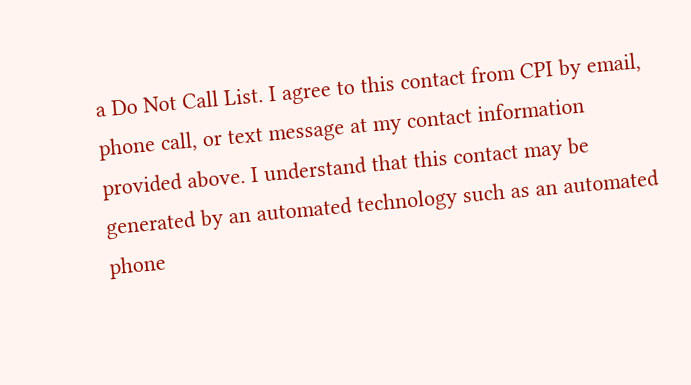a Do Not Call List. I agree to this contact from CPI by email, phone call, or text message at my contact information provided above. I understand that this contact may be generated by an automated technology such as an automated phone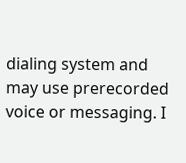dialing system and may use prerecorded voice or messaging. I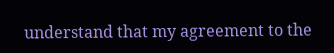understand that my agreement to the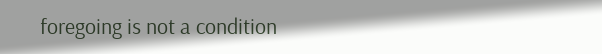foregoing is not a condition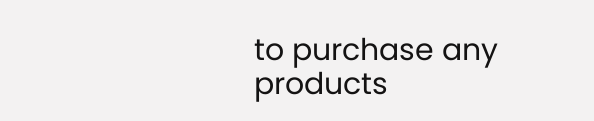to purchase any products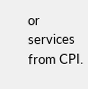or services from CPI.